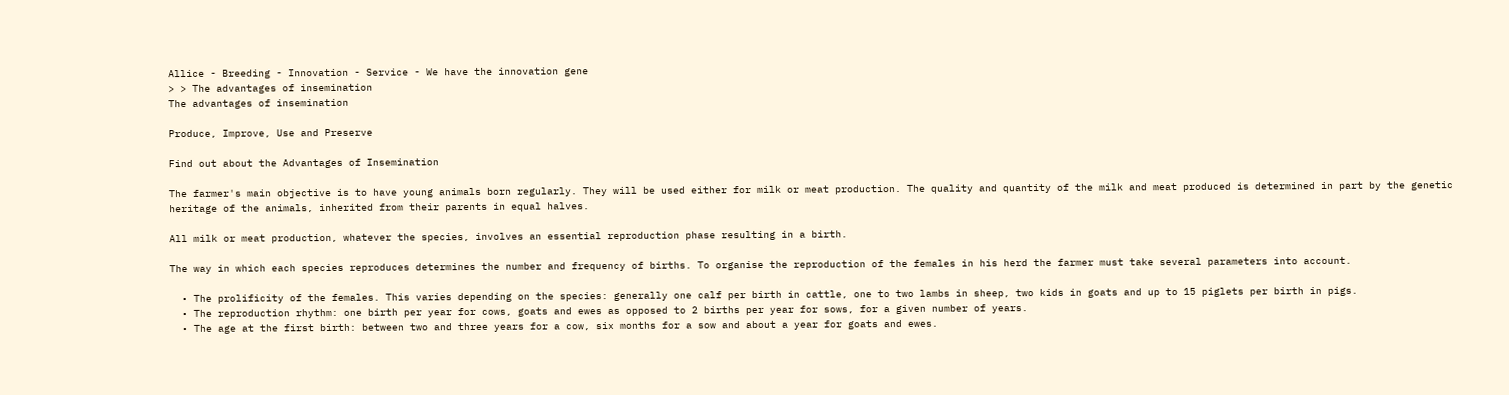Allice - Breeding - Innovation - Service - We have the innovation gene
> > The advantages of insemination
The advantages of insemination

Produce, Improve, Use and Preserve

Find out about the Advantages of Insemination

The farmer's main objective is to have young animals born regularly. They will be used either for milk or meat production. The quality and quantity of the milk and meat produced is determined in part by the genetic heritage of the animals, inherited from their parents in equal halves.

All milk or meat production, whatever the species, involves an essential reproduction phase resulting in a birth.

The way in which each species reproduces determines the number and frequency of births. To organise the reproduction of the females in his herd the farmer must take several parameters into account.

  • The prolificity of the females. This varies depending on the species: generally one calf per birth in cattle, one to two lambs in sheep, two kids in goats and up to 15 piglets per birth in pigs.
  • The reproduction rhythm: one birth per year for cows, goats and ewes as opposed to 2 births per year for sows, for a given number of years.
  • The age at the first birth: between two and three years for a cow, six months for a sow and about a year for goats and ewes.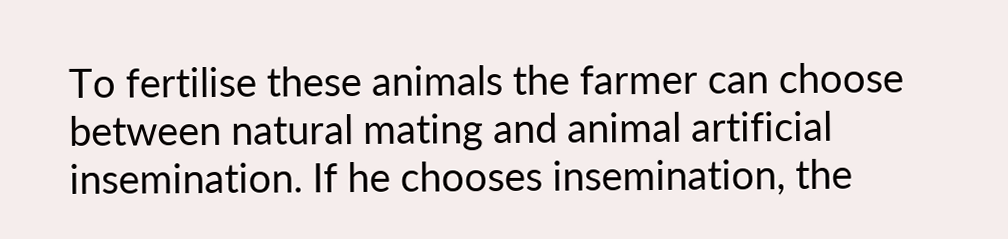To fertilise these animals the farmer can choose between natural mating and animal artificial insemination. If he chooses insemination, the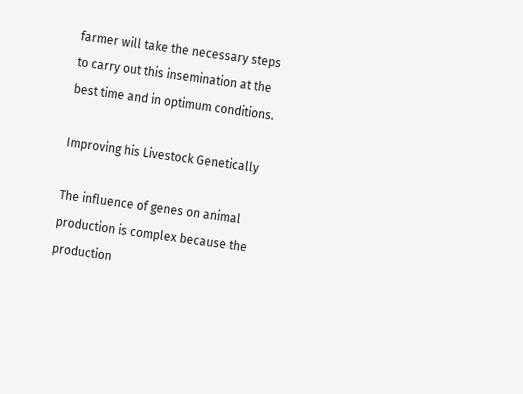farmer will take the necessary steps to carry out this insemination at the best time and in optimum conditions.

Improving his Livestock Genetically

The influence of genes on animal production is complex because the production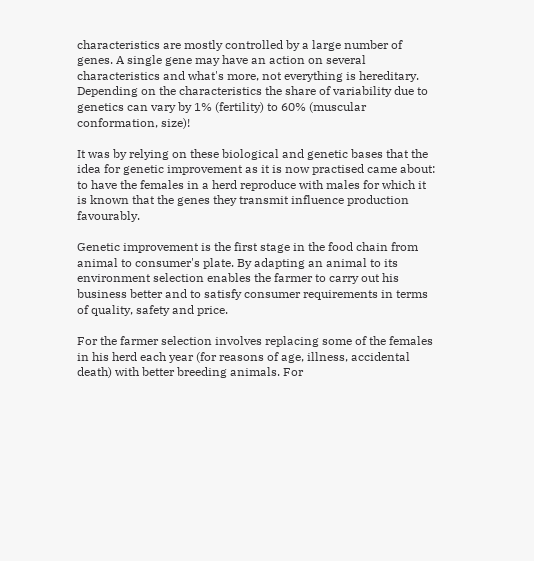characteristics are mostly controlled by a large number of genes. A single gene may have an action on several characteristics and what's more, not everything is hereditary. Depending on the characteristics the share of variability due to genetics can vary by 1% (fertility) to 60% (muscular conformation, size)!

It was by relying on these biological and genetic bases that the idea for genetic improvement as it is now practised came about: to have the females in a herd reproduce with males for which it is known that the genes they transmit influence production favourably.

Genetic improvement is the first stage in the food chain from animal to consumer's plate. By adapting an animal to its environment selection enables the farmer to carry out his business better and to satisfy consumer requirements in terms of quality, safety and price.

For the farmer selection involves replacing some of the females in his herd each year (for reasons of age, illness, accidental death) with better breeding animals. For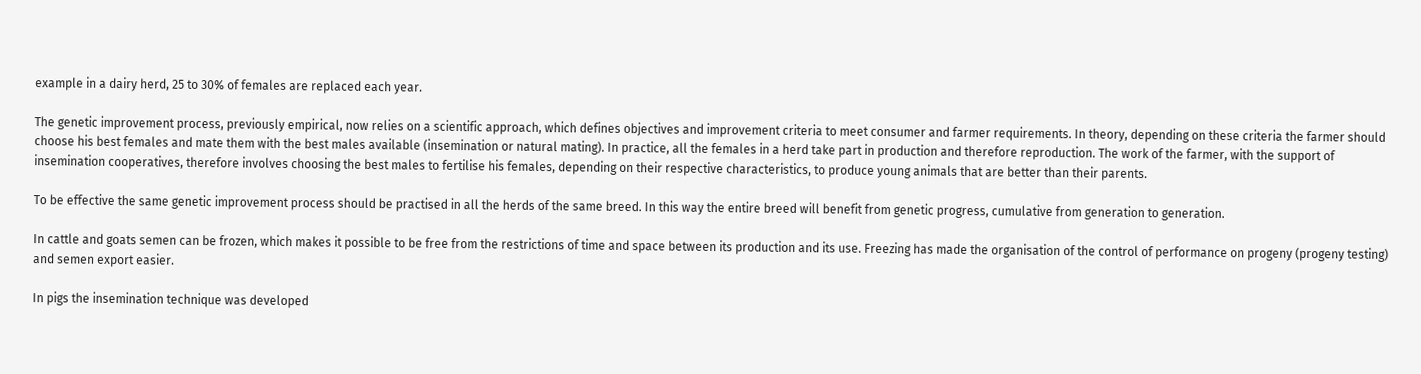example in a dairy herd, 25 to 30% of females are replaced each year.

The genetic improvement process, previously empirical, now relies on a scientific approach, which defines objectives and improvement criteria to meet consumer and farmer requirements. In theory, depending on these criteria the farmer should choose his best females and mate them with the best males available (insemination or natural mating). In practice, all the females in a herd take part in production and therefore reproduction. The work of the farmer, with the support of insemination cooperatives, therefore involves choosing the best males to fertilise his females, depending on their respective characteristics, to produce young animals that are better than their parents.

To be effective the same genetic improvement process should be practised in all the herds of the same breed. In this way the entire breed will benefit from genetic progress, cumulative from generation to generation.

In cattle and goats semen can be frozen, which makes it possible to be free from the restrictions of time and space between its production and its use. Freezing has made the organisation of the control of performance on progeny (progeny testing) and semen export easier.

In pigs the insemination technique was developed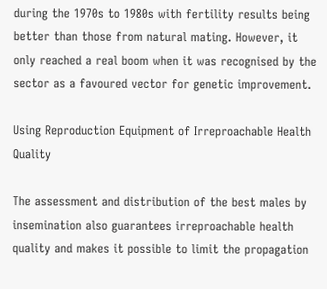during the 1970s to 1980s with fertility results being better than those from natural mating. However, it only reached a real boom when it was recognised by the sector as a favoured vector for genetic improvement.

Using Reproduction Equipment of Irreproachable Health Quality

The assessment and distribution of the best males by insemination also guarantees irreproachable health quality and makes it possible to limit the propagation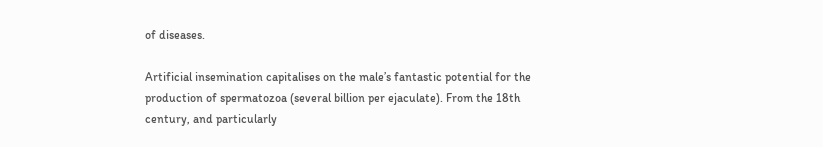of diseases.

Artificial insemination capitalises on the male’s fantastic potential for the production of spermatozoa (several billion per ejaculate). From the 18th century, and particularly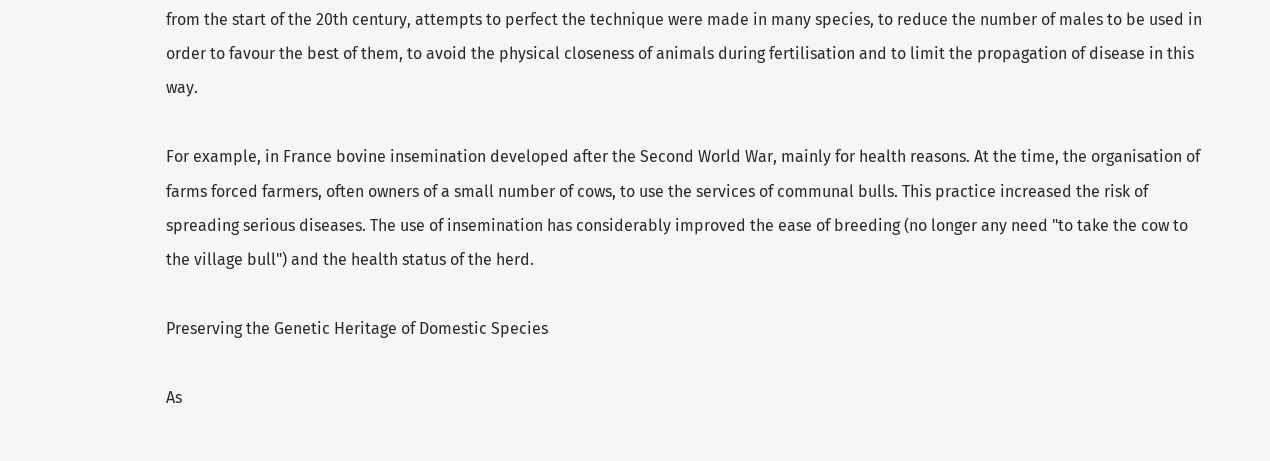from the start of the 20th century, attempts to perfect the technique were made in many species, to reduce the number of males to be used in order to favour the best of them, to avoid the physical closeness of animals during fertilisation and to limit the propagation of disease in this way.

For example, in France bovine insemination developed after the Second World War, mainly for health reasons. At the time, the organisation of farms forced farmers, often owners of a small number of cows, to use the services of communal bulls. This practice increased the risk of spreading serious diseases. The use of insemination has considerably improved the ease of breeding (no longer any need "to take the cow to the village bull") and the health status of the herd.

Preserving the Genetic Heritage of Domestic Species

As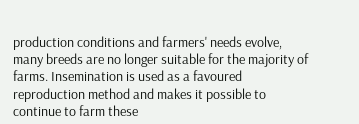production conditions and farmers' needs evolve, many breeds are no longer suitable for the majority of farms. Insemination is used as a favoured reproduction method and makes it possible to continue to farm these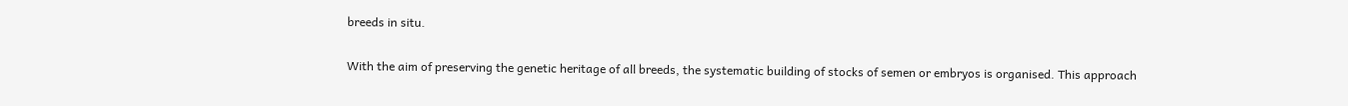breeds in situ.

With the aim of preserving the genetic heritage of all breeds, the systematic building of stocks of semen or embryos is organised. This approach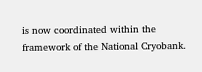is now coordinated within the framework of the National Cryobank.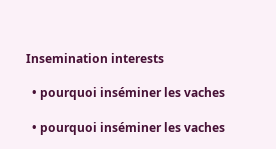Insemination interests

  • pourquoi inséminer les vaches

  • pourquoi inséminer les vaches